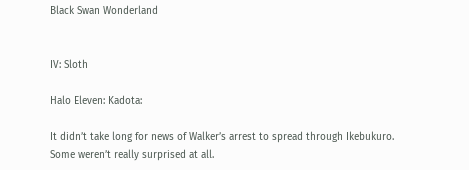Black Swan Wonderland


IV: Sloth

Halo Eleven: Kadota:

It didn’t take long for news of Walker’s arrest to spread through Ikebukuro. Some weren’t really surprised at all.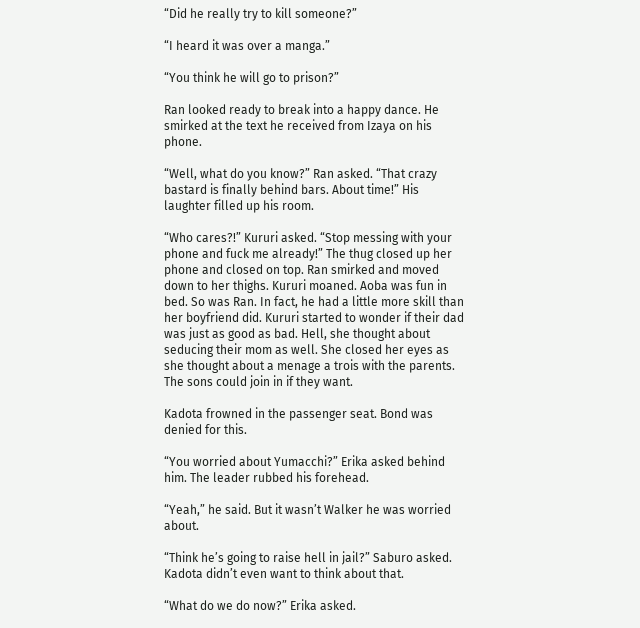“Did he really try to kill someone?”

“I heard it was over a manga.”

“You think he will go to prison?”

Ran looked ready to break into a happy dance. He smirked at the text he received from Izaya on his phone.

“Well, what do you know?” Ran asked. “That crazy bastard is finally behind bars. About time!” His laughter filled up his room.

“Who cares?!” Kururi asked. “Stop messing with your phone and fuck me already!” The thug closed up her phone and closed on top. Ran smirked and moved down to her thighs. Kururi moaned. Aoba was fun in bed. So was Ran. In fact, he had a little more skill than her boyfriend did. Kururi started to wonder if their dad was just as good as bad. Hell, she thought about seducing their mom as well. She closed her eyes as she thought about a menage a trois with the parents. The sons could join in if they want.

Kadota frowned in the passenger seat. Bond was denied for this.

“You worried about Yumacchi?” Erika asked behind him. The leader rubbed his forehead.

“Yeah,” he said. But it wasn’t Walker he was worried about.

“Think he’s going to raise hell in jail?” Saburo asked. Kadota didn’t even want to think about that.

“What do we do now?” Erika asked.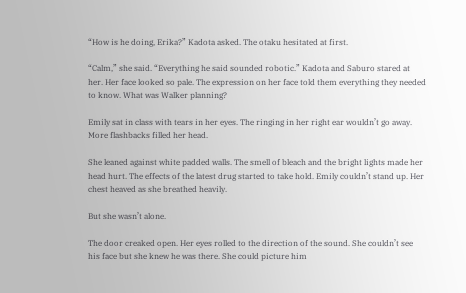“How is he doing, Erika?” Kadota asked. The otaku hesitated at first.

“Calm,” she said. “Everything he said sounded robotic.” Kadota and Saburo stared at her. Her face looked so pale. The expression on her face told them everything they needed to know. What was Walker planning?

Emily sat in class with tears in her eyes. The ringing in her right ear wouldn’t go away. More flashbacks filled her head.

She leaned against white padded walls. The smell of bleach and the bright lights made her head hurt. The effects of the latest drug started to take hold. Emily couldn’t stand up. Her chest heaved as she breathed heavily.

But she wasn’t alone.

The door creaked open. Her eyes rolled to the direction of the sound. She couldn’t see his face but she knew he was there. She could picture him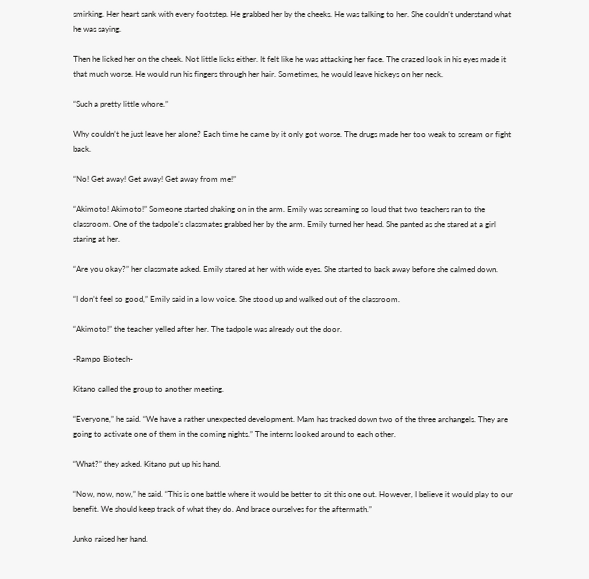smirking. Her heart sank with every footstep. He grabbed her by the cheeks. He was talking to her. She couldn’t understand what he was saying.

Then he licked her on the cheek. Not little licks either. It felt like he was attacking her face. The crazed look in his eyes made it that much worse. He would run his fingers through her hair. Sometimes, he would leave hickeys on her neck.

“Such a pretty little whore.”

Why couldn’t he just leave her alone? Each time he came by it only got worse. The drugs made her too weak to scream or fight back.

“No! Get away! Get away! Get away from me!”

“Akimoto! Akimoto!” Someone started shaking on in the arm. Emily was screaming so loud that two teachers ran to the classroom. One of the tadpole’s classmates grabbed her by the arm. Emily turned her head. She panted as she stared at a girl staring at her.

“Are you okay?” her classmate asked. Emily stared at her with wide eyes. She started to back away before she calmed down.

“I don’t feel so good,” Emily said in a low voice. She stood up and walked out of the classroom.

“Akimoto!” the teacher yelled after her. The tadpole was already out the door.

-Rampo Biotech-

Kitano called the group to another meeting.

“Everyone,” he said. “We have a rather unexpected development. Mam has tracked down two of the three archangels. They are going to activate one of them in the coming nights.” The interns looked around to each other.

“What?” they asked. Kitano put up his hand.

“Now, now, now,” he said. “This is one battle where it would be better to sit this one out. However, I believe it would play to our benefit. We should keep track of what they do. And brace ourselves for the aftermath.”

Junko raised her hand.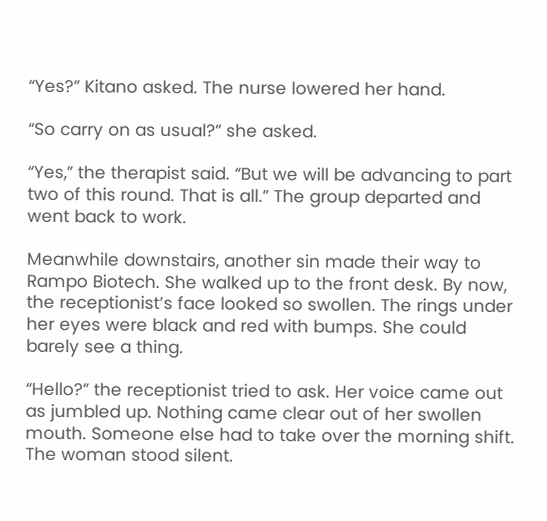“Yes?” Kitano asked. The nurse lowered her hand.

“So carry on as usual?” she asked.

“Yes,” the therapist said. “But we will be advancing to part two of this round. That is all.” The group departed and went back to work.

Meanwhile downstairs, another sin made their way to Rampo Biotech. She walked up to the front desk. By now, the receptionist’s face looked so swollen. The rings under her eyes were black and red with bumps. She could barely see a thing.

“Hello?” the receptionist tried to ask. Her voice came out as jumbled up. Nothing came clear out of her swollen mouth. Someone else had to take over the morning shift. The woman stood silent.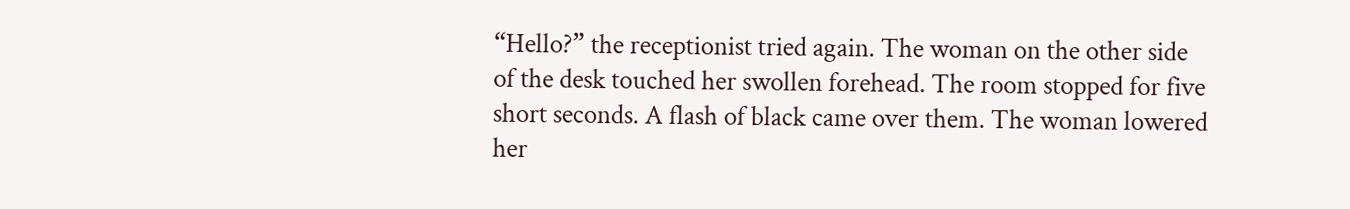“Hello?” the receptionist tried again. The woman on the other side of the desk touched her swollen forehead. The room stopped for five short seconds. A flash of black came over them. The woman lowered her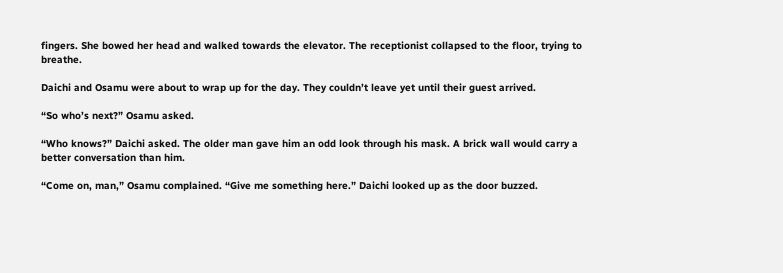fingers. She bowed her head and walked towards the elevator. The receptionist collapsed to the floor, trying to breathe.

Daichi and Osamu were about to wrap up for the day. They couldn’t leave yet until their guest arrived.

“So who’s next?” Osamu asked.

“Who knows?” Daichi asked. The older man gave him an odd look through his mask. A brick wall would carry a better conversation than him.

“Come on, man,” Osamu complained. “Give me something here.” Daichi looked up as the door buzzed.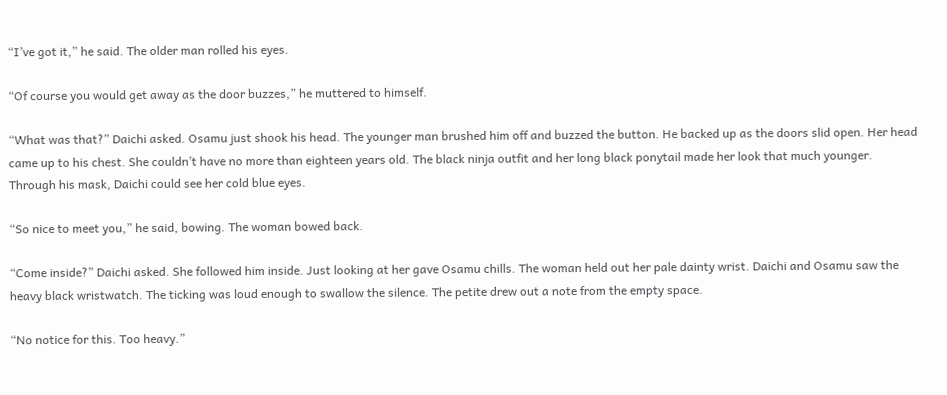“I’ve got it,” he said. The older man rolled his eyes.

“Of course you would get away as the door buzzes,” he muttered to himself.

“What was that?” Daichi asked. Osamu just shook his head. The younger man brushed him off and buzzed the button. He backed up as the doors slid open. Her head came up to his chest. She couldn’t have no more than eighteen years old. The black ninja outfit and her long black ponytail made her look that much younger. Through his mask, Daichi could see her cold blue eyes.

“So nice to meet you,” he said, bowing. The woman bowed back.

“Come inside?” Daichi asked. She followed him inside. Just looking at her gave Osamu chills. The woman held out her pale dainty wrist. Daichi and Osamu saw the heavy black wristwatch. The ticking was loud enough to swallow the silence. The petite drew out a note from the empty space.

“No notice for this. Too heavy.”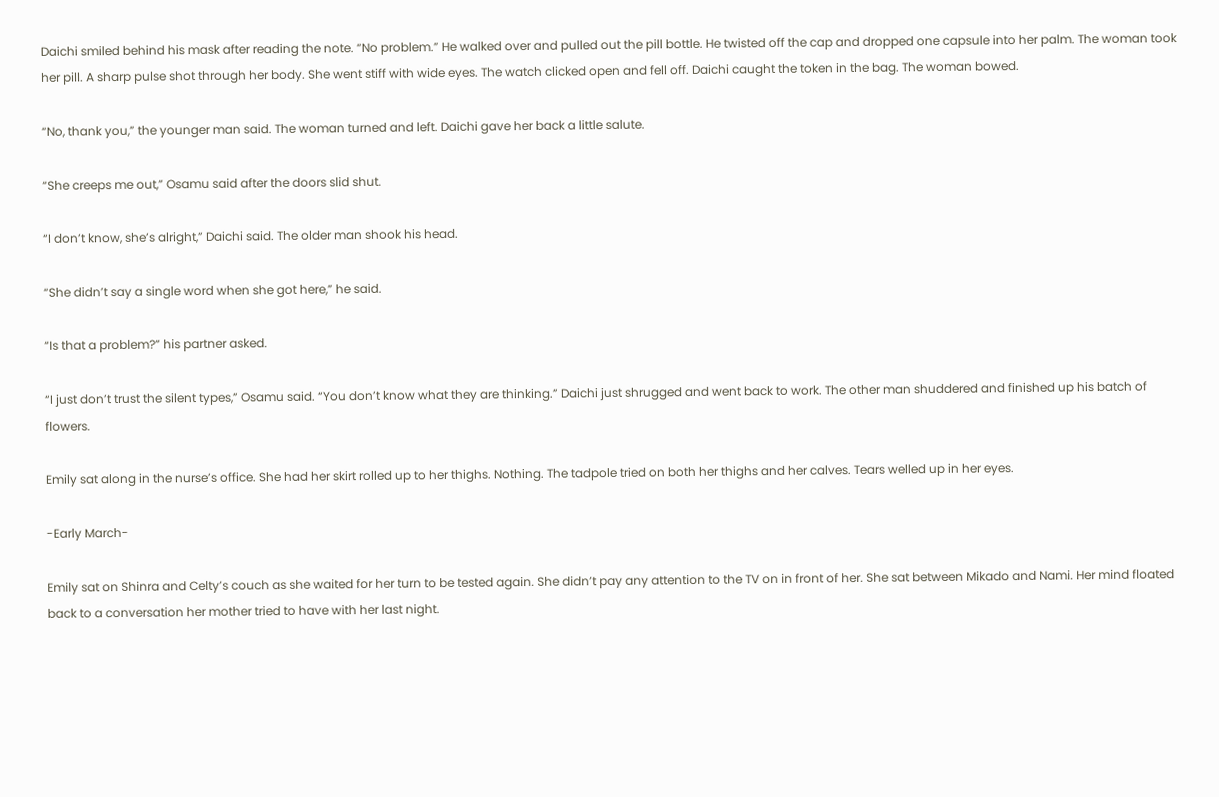Daichi smiled behind his mask after reading the note. “No problem.” He walked over and pulled out the pill bottle. He twisted off the cap and dropped one capsule into her palm. The woman took her pill. A sharp pulse shot through her body. She went stiff with wide eyes. The watch clicked open and fell off. Daichi caught the token in the bag. The woman bowed.

“No, thank you,” the younger man said. The woman turned and left. Daichi gave her back a little salute.

“She creeps me out,” Osamu said after the doors slid shut.

“I don’t know, she’s alright,” Daichi said. The older man shook his head.

“She didn’t say a single word when she got here,” he said.

“Is that a problem?” his partner asked.

“I just don’t trust the silent types,” Osamu said. “You don’t know what they are thinking.” Daichi just shrugged and went back to work. The other man shuddered and finished up his batch of flowers.

Emily sat along in the nurse’s office. She had her skirt rolled up to her thighs. Nothing. The tadpole tried on both her thighs and her calves. Tears welled up in her eyes.

-Early March-

Emily sat on Shinra and Celty’s couch as she waited for her turn to be tested again. She didn’t pay any attention to the TV on in front of her. She sat between Mikado and Nami. Her mind floated back to a conversation her mother tried to have with her last night.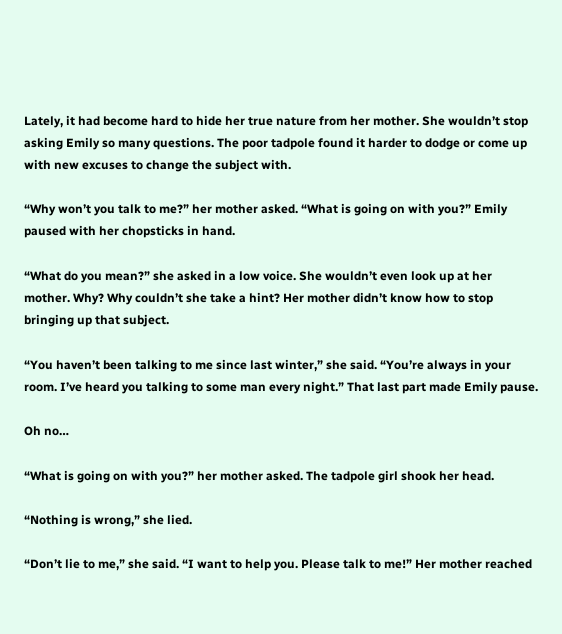Lately, it had become hard to hide her true nature from her mother. She wouldn’t stop asking Emily so many questions. The poor tadpole found it harder to dodge or come up with new excuses to change the subject with.

“Why won’t you talk to me?” her mother asked. “What is going on with you?” Emily paused with her chopsticks in hand.

“What do you mean?” she asked in a low voice. She wouldn’t even look up at her mother. Why? Why couldn’t she take a hint? Her mother didn’t know how to stop bringing up that subject.

“You haven’t been talking to me since last winter,” she said. “You’re always in your room. I’ve heard you talking to some man every night.” That last part made Emily pause.

Oh no…

“What is going on with you?” her mother asked. The tadpole girl shook her head.

“Nothing is wrong,” she lied.

“Don’t lie to me,” she said. “I want to help you. Please talk to me!” Her mother reached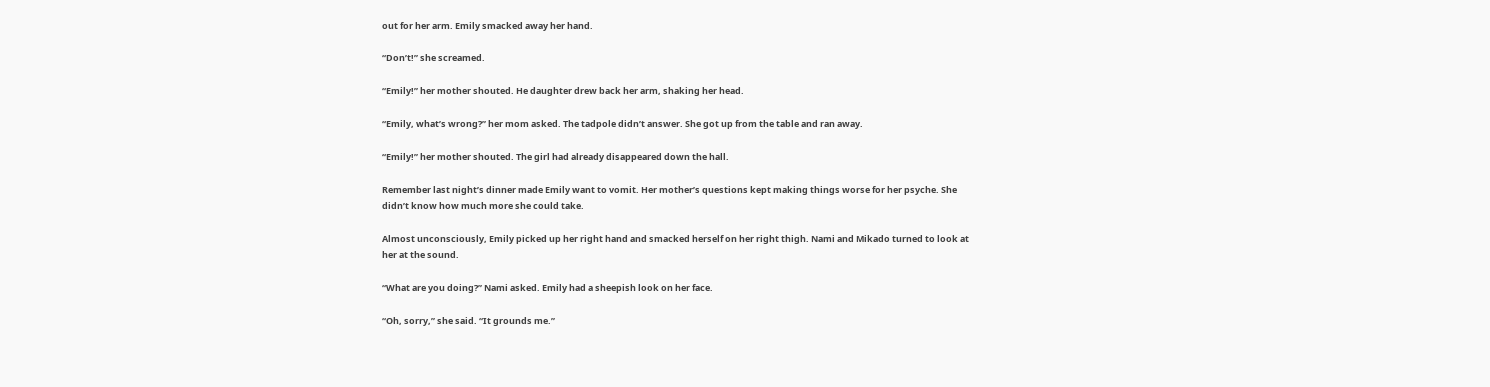out for her arm. Emily smacked away her hand.

“Don’t!” she screamed.

“Emily!” her mother shouted. He daughter drew back her arm, shaking her head.

“Emily, what’s wrong?” her mom asked. The tadpole didn’t answer. She got up from the table and ran away.

“Emily!” her mother shouted. The girl had already disappeared down the hall.

Remember last night’s dinner made Emily want to vomit. Her mother’s questions kept making things worse for her psyche. She didn’t know how much more she could take.

Almost unconsciously, Emily picked up her right hand and smacked herself on her right thigh. Nami and Mikado turned to look at her at the sound.

“What are you doing?” Nami asked. Emily had a sheepish look on her face.

“Oh, sorry,” she said. “It grounds me.”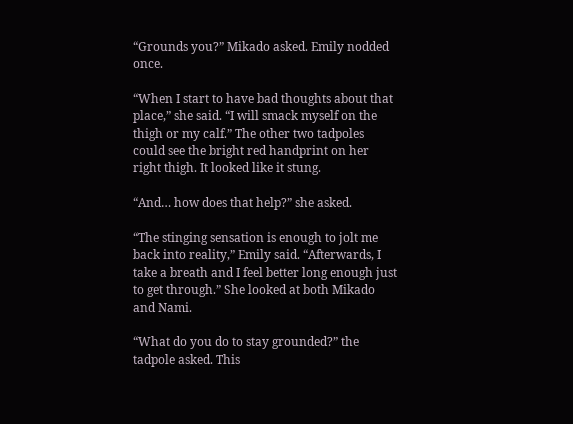“Grounds you?” Mikado asked. Emily nodded once.

“When I start to have bad thoughts about that place,” she said. “I will smack myself on the thigh or my calf.” The other two tadpoles could see the bright red handprint on her right thigh. It looked like it stung.

“And… how does that help?” she asked.

“The stinging sensation is enough to jolt me back into reality,” Emily said. “Afterwards, I take a breath and I feel better long enough just to get through.” She looked at both Mikado and Nami.

“What do you do to stay grounded?” the tadpole asked. This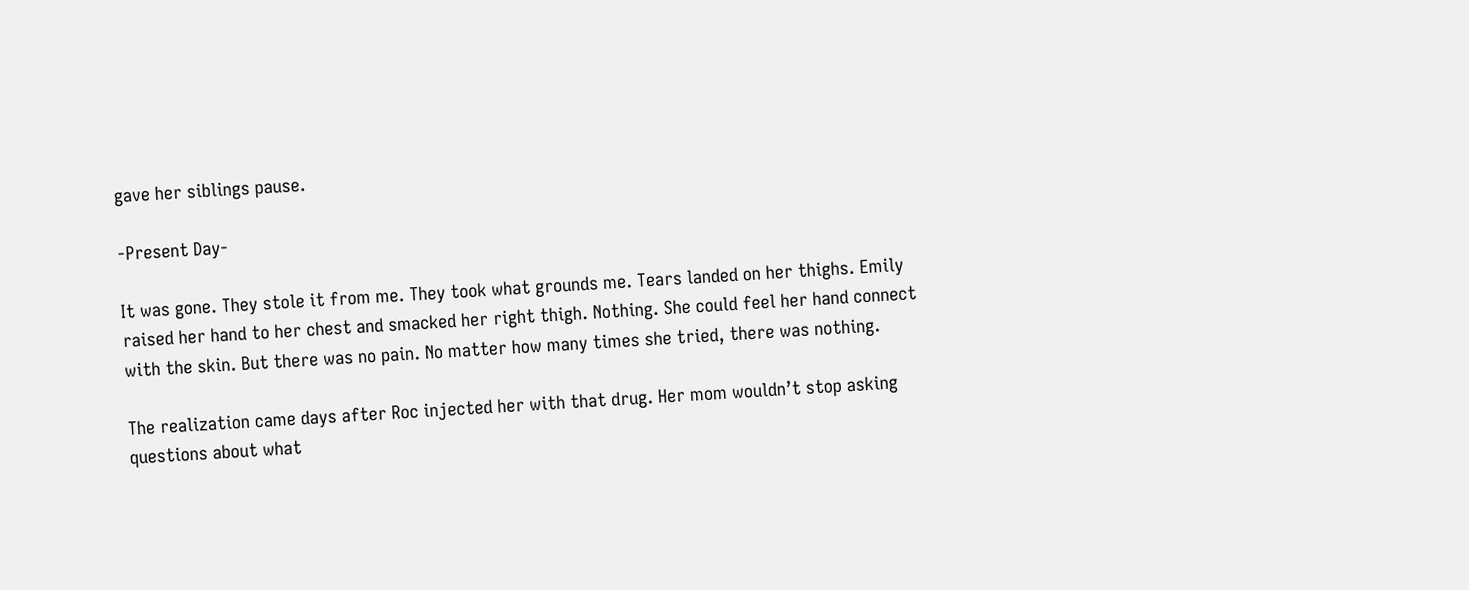gave her siblings pause.

-Present Day-

It was gone. They stole it from me. They took what grounds me. Tears landed on her thighs. Emily raised her hand to her chest and smacked her right thigh. Nothing. She could feel her hand connect with the skin. But there was no pain. No matter how many times she tried, there was nothing.

The realization came days after Roc injected her with that drug. Her mom wouldn’t stop asking questions about what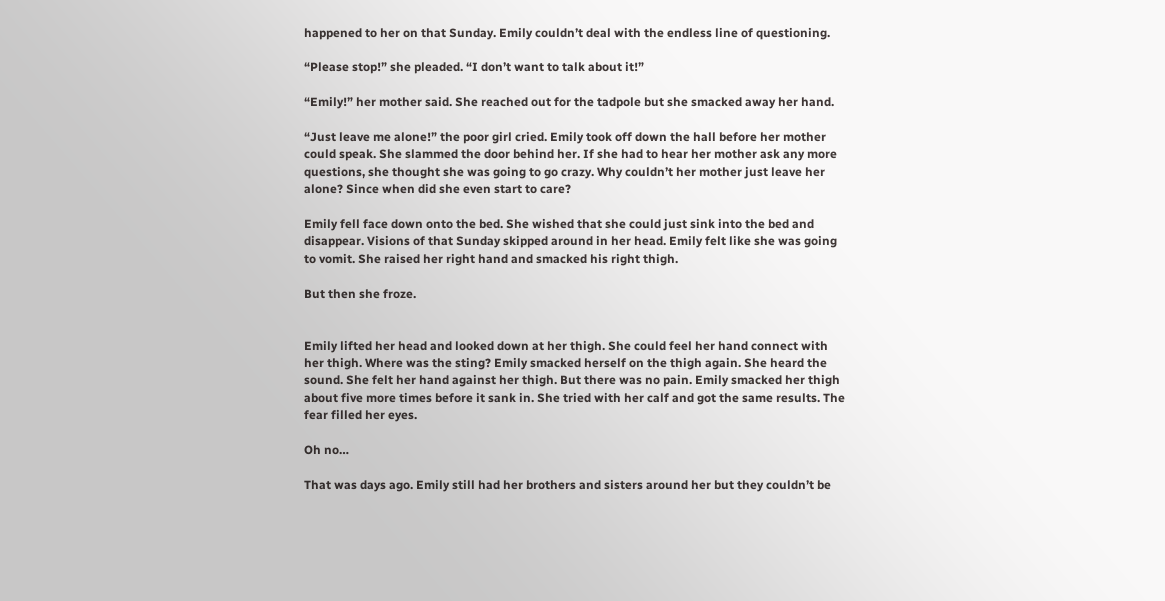happened to her on that Sunday. Emily couldn’t deal with the endless line of questioning.

“Please stop!” she pleaded. “I don’t want to talk about it!”

“Emily!” her mother said. She reached out for the tadpole but she smacked away her hand.

“Just leave me alone!” the poor girl cried. Emily took off down the hall before her mother could speak. She slammed the door behind her. If she had to hear her mother ask any more questions, she thought she was going to go crazy. Why couldn’t her mother just leave her alone? Since when did she even start to care?

Emily fell face down onto the bed. She wished that she could just sink into the bed and disappear. Visions of that Sunday skipped around in her head. Emily felt like she was going to vomit. She raised her right hand and smacked his right thigh.

But then she froze.


Emily lifted her head and looked down at her thigh. She could feel her hand connect with her thigh. Where was the sting? Emily smacked herself on the thigh again. She heard the sound. She felt her hand against her thigh. But there was no pain. Emily smacked her thigh about five more times before it sank in. She tried with her calf and got the same results. The fear filled her eyes.

Oh no…

That was days ago. Emily still had her brothers and sisters around her but they couldn’t be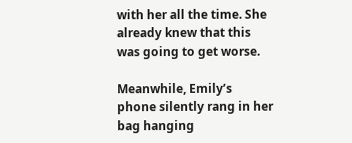with her all the time. She already knew that this was going to get worse.

Meanwhile, Emily’s phone silently rang in her bag hanging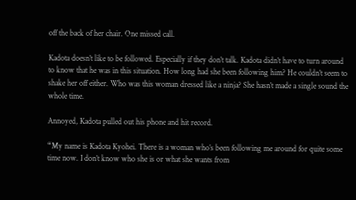off the back of her chair. One missed call.

Kadota doesn’t like to be followed. Especially if they don’t talk. Kadota didn’t have to turn around to know that he was in this situation. How long had she been following him? He couldn’t seem to shake her off either. Who was this woman dressed like a ninja? She hasn’t made a single sound the whole time.

Annoyed, Kadota pulled out his phone and hit record.

“My name is Kadota Kyohei. There is a woman who’s been following me around for quite some time now. I don’t know who she is or what she wants from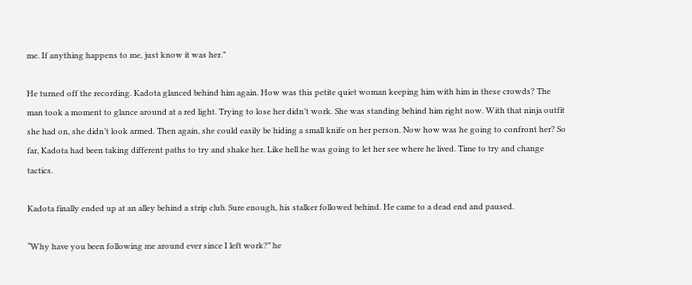me. If anything happens to me, just know it was her.”

He turned off the recording. Kadota glanced behind him again. How was this petite quiet woman keeping him with him in these crowds? The man took a moment to glance around at a red light. Trying to lose her didn’t work. She was standing behind him right now. With that ninja outfit she had on, she didn’t look armed. Then again, she could easily be hiding a small knife on her person. Now how was he going to confront her? So far, Kadota had been taking different paths to try and shake her. Like hell he was going to let her see where he lived. Time to try and change tactics.

Kadota finally ended up at an alley behind a strip club. Sure enough, his stalker followed behind. He came to a dead end and paused.

“Why have you been following me around ever since I left work?” he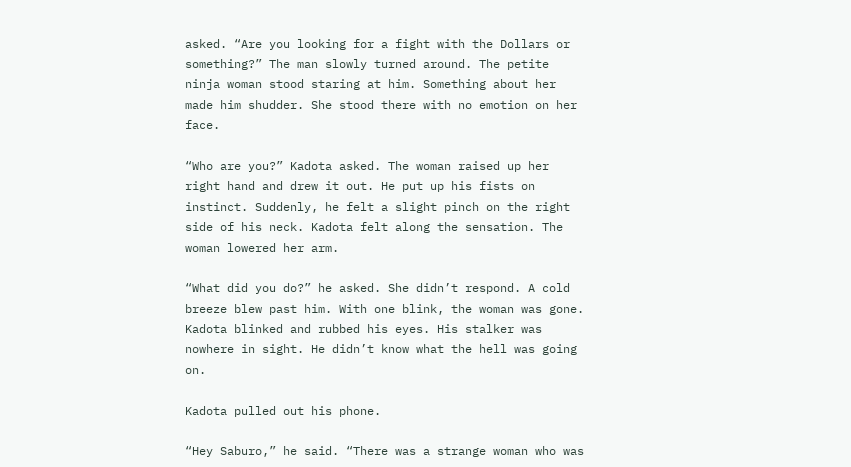asked. “Are you looking for a fight with the Dollars or something?” The man slowly turned around. The petite ninja woman stood staring at him. Something about her made him shudder. She stood there with no emotion on her face.

“Who are you?” Kadota asked. The woman raised up her right hand and drew it out. He put up his fists on instinct. Suddenly, he felt a slight pinch on the right side of his neck. Kadota felt along the sensation. The woman lowered her arm.

“What did you do?” he asked. She didn’t respond. A cold breeze blew past him. With one blink, the woman was gone. Kadota blinked and rubbed his eyes. His stalker was nowhere in sight. He didn’t know what the hell was going on.

Kadota pulled out his phone.

“Hey Saburo,” he said. “There was a strange woman who was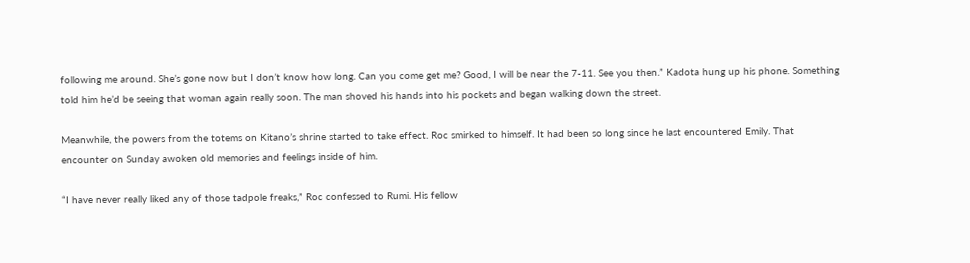following me around. She’s gone now but I don’t know how long. Can you come get me? Good, I will be near the 7-11. See you then.” Kadota hung up his phone. Something told him he’d be seeing that woman again really soon. The man shoved his hands into his pockets and began walking down the street.

Meanwhile, the powers from the totems on Kitano’s shrine started to take effect. Roc smirked to himself. It had been so long since he last encountered Emily. That encounter on Sunday awoken old memories and feelings inside of him.

“I have never really liked any of those tadpole freaks,” Roc confessed to Rumi. His fellow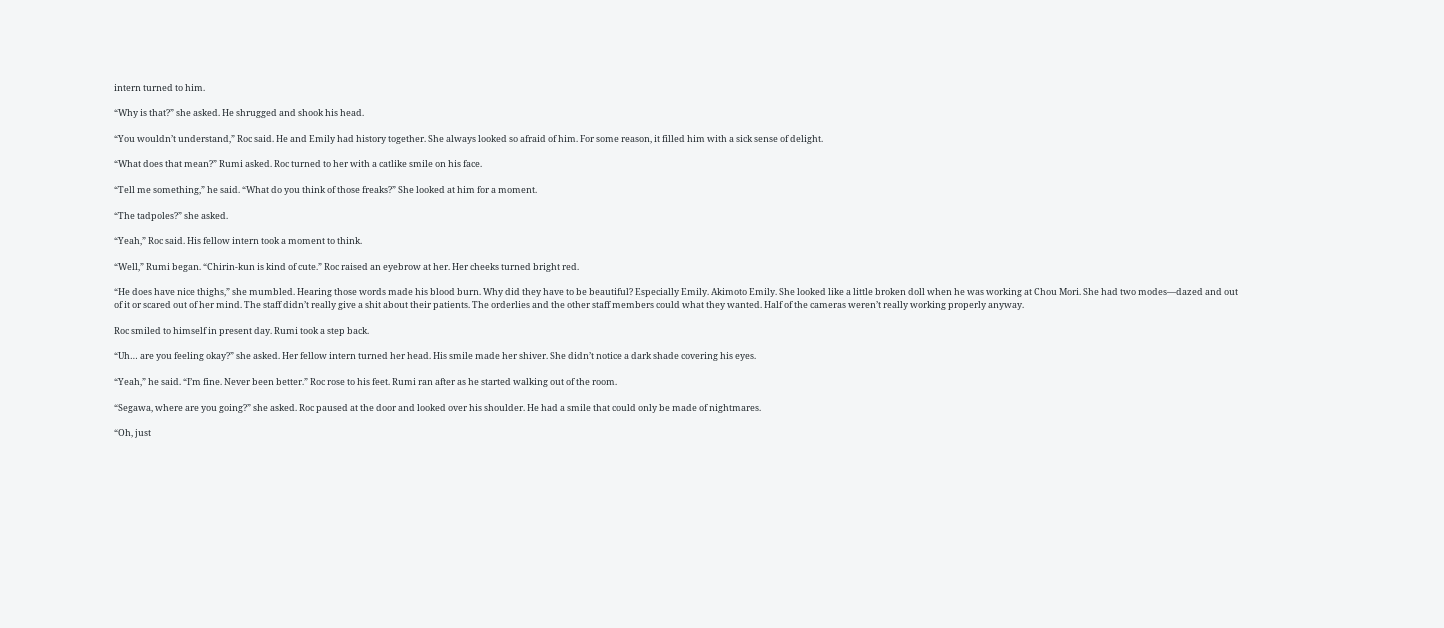intern turned to him.

“Why is that?” she asked. He shrugged and shook his head.

“You wouldn’t understand,” Roc said. He and Emily had history together. She always looked so afraid of him. For some reason, it filled him with a sick sense of delight.

“What does that mean?” Rumi asked. Roc turned to her with a catlike smile on his face.

“Tell me something,” he said. “What do you think of those freaks?” She looked at him for a moment.

“The tadpoles?” she asked.

“Yeah,” Roc said. His fellow intern took a moment to think.

“Well,” Rumi began. “Chirin-kun is kind of cute.” Roc raised an eyebrow at her. Her cheeks turned bright red.

“He does have nice thighs,” she mumbled. Hearing those words made his blood burn. Why did they have to be beautiful? Especially Emily. Akimoto Emily. She looked like a little broken doll when he was working at Chou Mori. She had two modes—dazed and out of it or scared out of her mind. The staff didn’t really give a shit about their patients. The orderlies and the other staff members could what they wanted. Half of the cameras weren’t really working properly anyway.

Roc smiled to himself in present day. Rumi took a step back.

“Uh… are you feeling okay?” she asked. Her fellow intern turned her head. His smile made her shiver. She didn’t notice a dark shade covering his eyes.

“Yeah,” he said. “I’m fine. Never been better.” Roc rose to his feet. Rumi ran after as he started walking out of the room.

“Segawa, where are you going?” she asked. Roc paused at the door and looked over his shoulder. He had a smile that could only be made of nightmares.

“Oh, just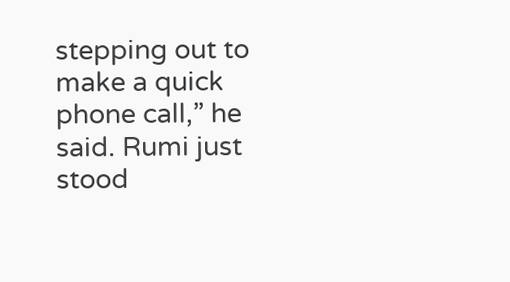stepping out to make a quick phone call,” he said. Rumi just stood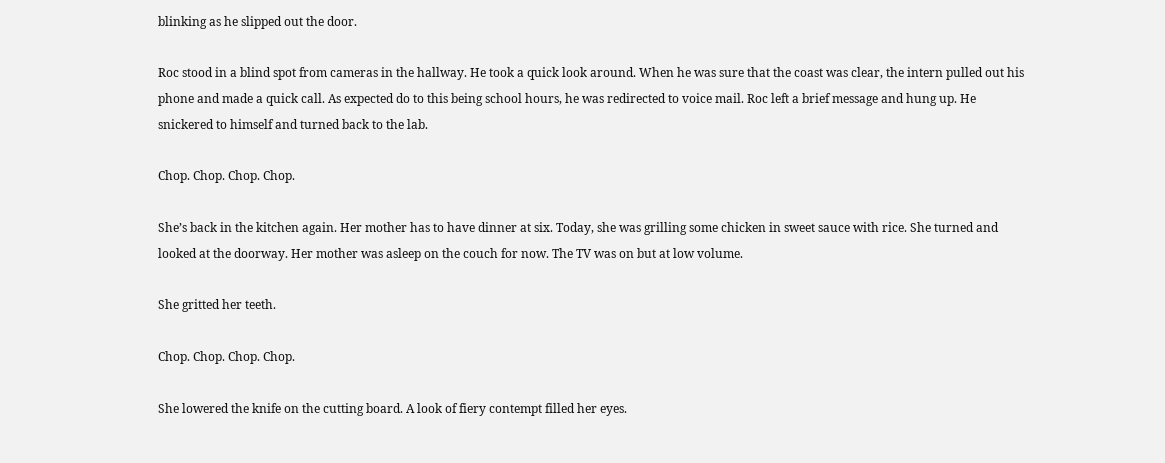blinking as he slipped out the door.

Roc stood in a blind spot from cameras in the hallway. He took a quick look around. When he was sure that the coast was clear, the intern pulled out his phone and made a quick call. As expected do to this being school hours, he was redirected to voice mail. Roc left a brief message and hung up. He snickered to himself and turned back to the lab.

Chop. Chop. Chop. Chop.

She’s back in the kitchen again. Her mother has to have dinner at six. Today, she was grilling some chicken in sweet sauce with rice. She turned and looked at the doorway. Her mother was asleep on the couch for now. The TV was on but at low volume.

She gritted her teeth.

Chop. Chop. Chop. Chop.

She lowered the knife on the cutting board. A look of fiery contempt filled her eyes.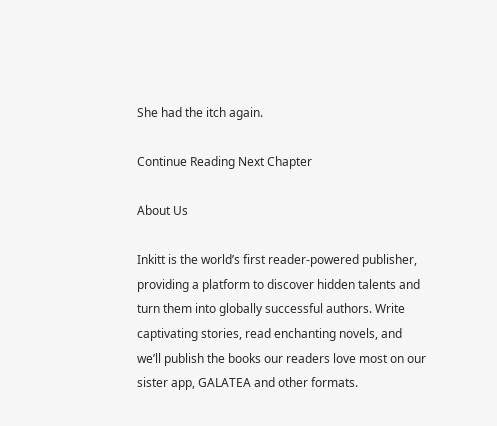She had the itch again.

Continue Reading Next Chapter

About Us

Inkitt is the world’s first reader-powered publisher, providing a platform to discover hidden talents and turn them into globally successful authors. Write captivating stories, read enchanting novels, and we’ll publish the books our readers love most on our sister app, GALATEA and other formats.